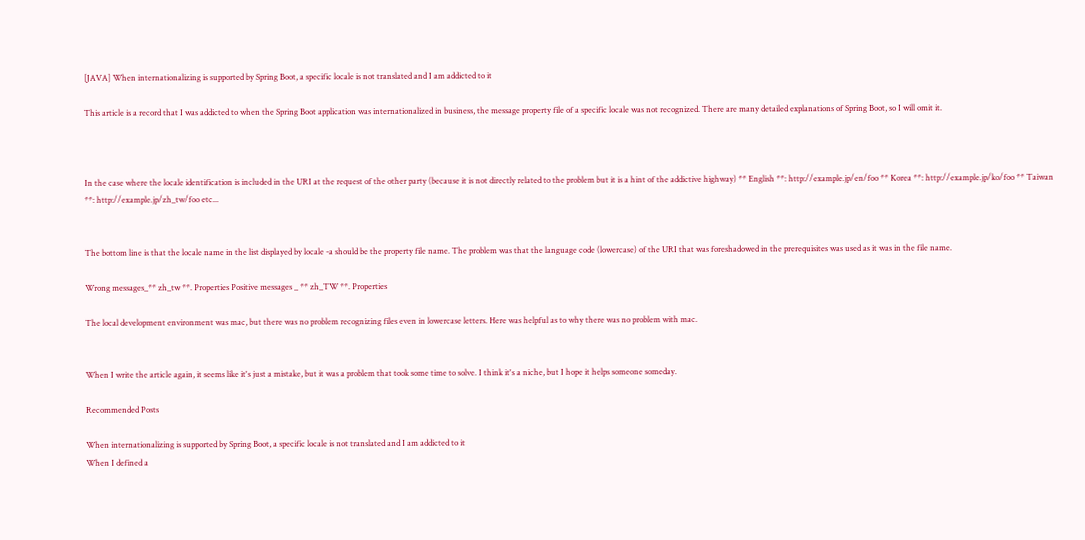[JAVA] When internationalizing is supported by Spring Boot, a specific locale is not translated and I am addicted to it

This article is a record that I was addicted to when the Spring Boot application was internationalized in business, the message property file of a specific locale was not recognized. There are many detailed explanations of Spring Boot, so I will omit it.



In the case where the locale identification is included in the URI at the request of the other party (because it is not directly related to the problem but it is a hint of the addictive highway) ** English **: http://example.jp/en/foo ** Korea **: http://example.jp/ko/foo ** Taiwan **: http://example.jp/zh_tw/foo etc...


The bottom line is that the locale name in the list displayed by locale -a should be the property file name. The problem was that the language code (lowercase) of the URI that was foreshadowed in the prerequisites was used as it was in the file name.

Wrong messages_** zh_tw **. Properties Positive messages _ ** zh_TW **. Properties

The local development environment was mac, but there was no problem recognizing files even in lowercase letters. Here was helpful as to why there was no problem with mac.


When I write the article again, it seems like it's just a mistake, but it was a problem that took some time to solve. I think it's a niche, but I hope it helps someone someday.

Recommended Posts

When internationalizing is supported by Spring Boot, a specific locale is not translated and I am addicted to it
When I defined a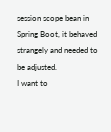session scope bean in Spring Boot, it behaved strangely and needed to be adjusted.
I want to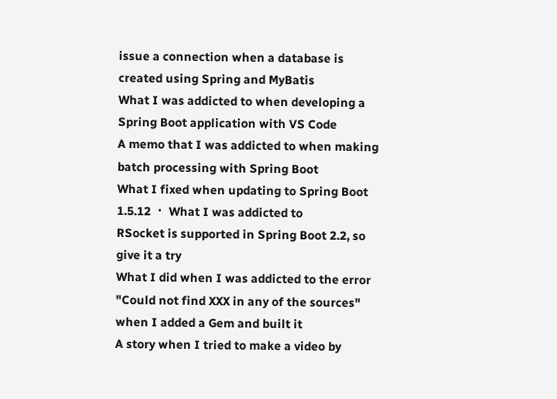issue a connection when a database is created using Spring and MyBatis
What I was addicted to when developing a Spring Boot application with VS Code
A memo that I was addicted to when making batch processing with Spring Boot
What I fixed when updating to Spring Boot 1.5.12 ・ What I was addicted to
RSocket is supported in Spring Boot 2.2, so give it a try
What I did when I was addicted to the error "Could not find XXX in any of the sources" when I added a Gem and built it
A story when I tried to make a video by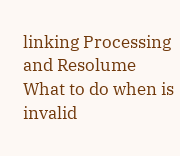linking Processing and Resolume
What to do when is invalid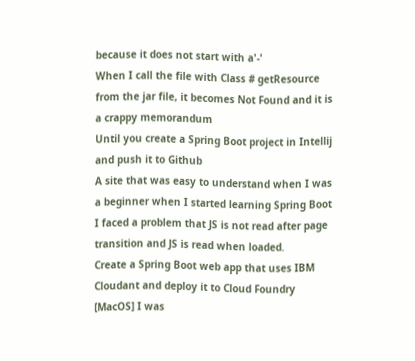because it does not start with a'-'
When I call the file with Class # getResource from the jar file, it becomes Not Found and it is a crappy memorandum
Until you create a Spring Boot project in Intellij and push it to Github
A site that was easy to understand when I was a beginner when I started learning Spring Boot
I faced a problem that JS is not read after page transition and JS is read when loaded.
Create a Spring Boot web app that uses IBM Cloudant and deploy it to Cloud Foundry
[MacOS] I was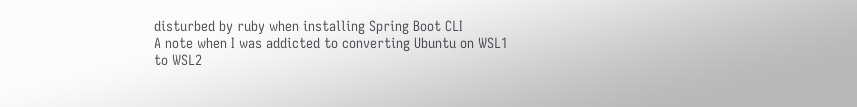disturbed by ruby when installing Spring Boot CLI
A note when I was addicted to converting Ubuntu on WSL1 to WSL2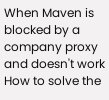When Maven is blocked by a company proxy and doesn't work
How to solve the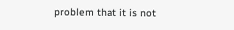problem that it is not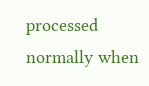processed normally when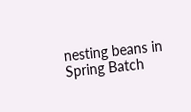nesting beans in Spring Batch